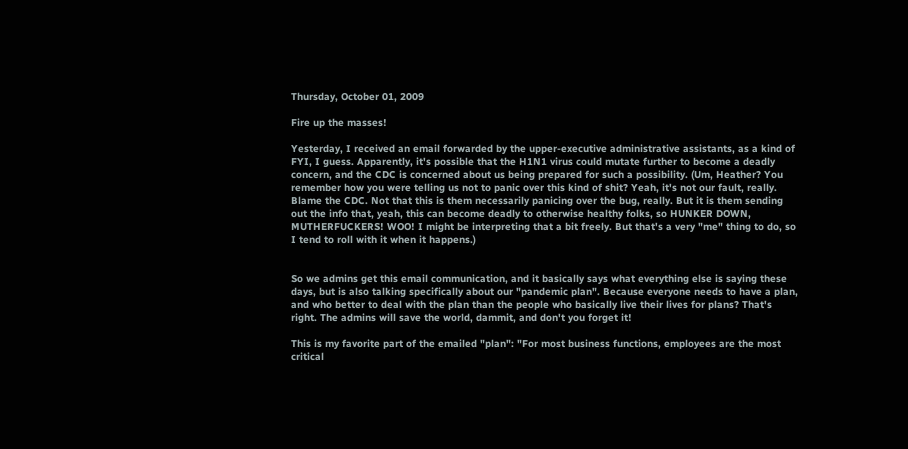Thursday, October 01, 2009

Fire up the masses!

Yesterday, I received an email forwarded by the upper-executive administrative assistants, as a kind of FYI, I guess. Apparently, it's possible that the H1N1 virus could mutate further to become a deadly concern, and the CDC is concerned about us being prepared for such a possibility. (Um, Heather? You remember how you were telling us not to panic over this kind of shit? Yeah, it's not our fault, really. Blame the CDC. Not that this is them necessarily panicing over the bug, really. But it is them sending out the info that, yeah, this can become deadly to otherwise healthy folks, so HUNKER DOWN, MUTHERFUCKERS! WOO! I might be interpreting that a bit freely. But that's a very "me" thing to do, so I tend to roll with it when it happens.)


So we admins get this email communication, and it basically says what everything else is saying these days, but is also talking specifically about our "pandemic plan". Because everyone needs to have a plan, and who better to deal with the plan than the people who basically live their lives for plans? That's right. The admins will save the world, dammit, and don't you forget it!

This is my favorite part of the emailed "plan": "For most business functions, employees are the most critical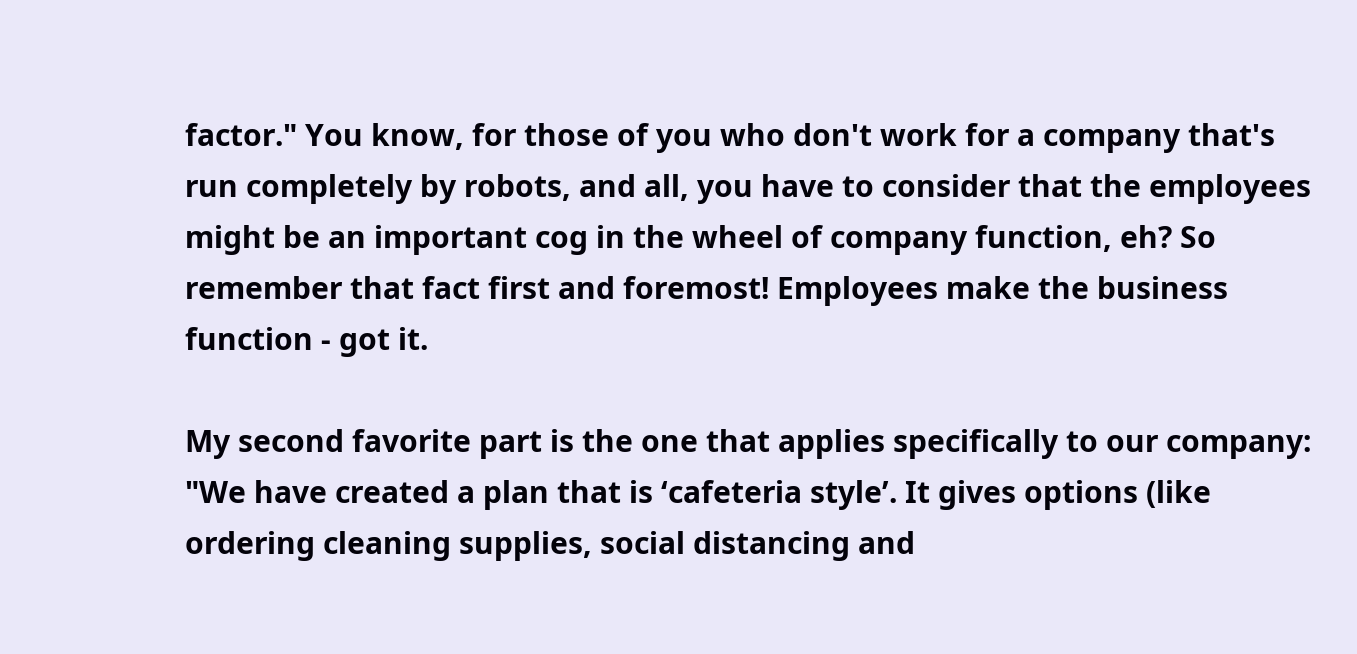factor." You know, for those of you who don't work for a company that's run completely by robots, and all, you have to consider that the employees might be an important cog in the wheel of company function, eh? So remember that fact first and foremost! Employees make the business function - got it.

My second favorite part is the one that applies specifically to our company: "We have created a plan that is ‘cafeteria style’. It gives options (like ordering cleaning supplies, social distancing and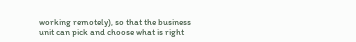working remotely), so that the business unit can pick and choose what is right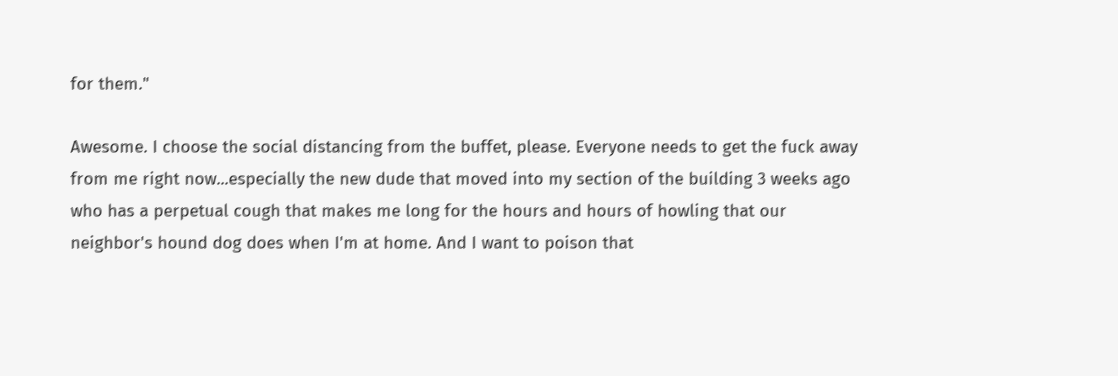for them."

Awesome. I choose the social distancing from the buffet, please. Everyone needs to get the fuck away from me right now...especially the new dude that moved into my section of the building 3 weeks ago who has a perpetual cough that makes me long for the hours and hours of howling that our neighbor's hound dog does when I'm at home. And I want to poison that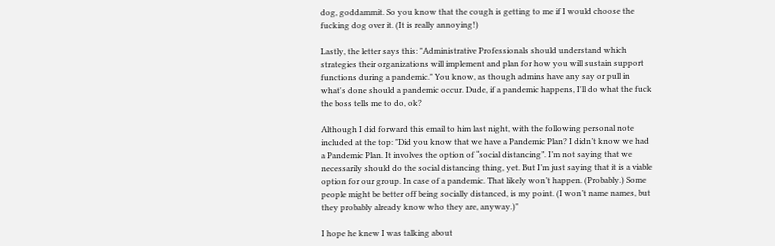dog, goddammit. So you know that the cough is getting to me if I would choose the fucking dog over it. (It is really annoying!)

Lastly, the letter says this: "Administrative Professionals should understand which strategies their organizations will implement and plan for how you will sustain support functions during a pandemic." You know, as though admins have any say or pull in what's done should a pandemic occur. Dude, if a pandemic happens, I'll do what the fuck the boss tells me to do, ok?

Although I did forward this email to him last night, with the following personal note included at the top: "Did you know that we have a Pandemic Plan? I didn’t know we had a Pandemic Plan. It involves the option of “social distancing”. I’m not saying that we necessarily should do the social distancing thing, yet. But I’m just saying that it is a viable option for our group. In case of a pandemic. That likely won’t happen. (Probably.) Some people might be better off being socially distanced, is my point. (I won’t name names, but they probably already know who they are, anyway.)"

I hope he knew I was talking about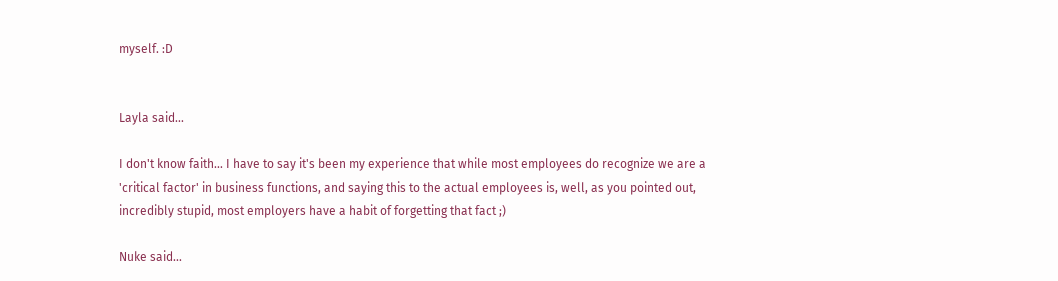myself. :D


Layla said...

I don't know faith... I have to say it's been my experience that while most employees do recognize we are a 'critical factor' in business functions, and saying this to the actual employees is, well, as you pointed out, incredibly stupid, most employers have a habit of forgetting that fact ;)

Nuke said...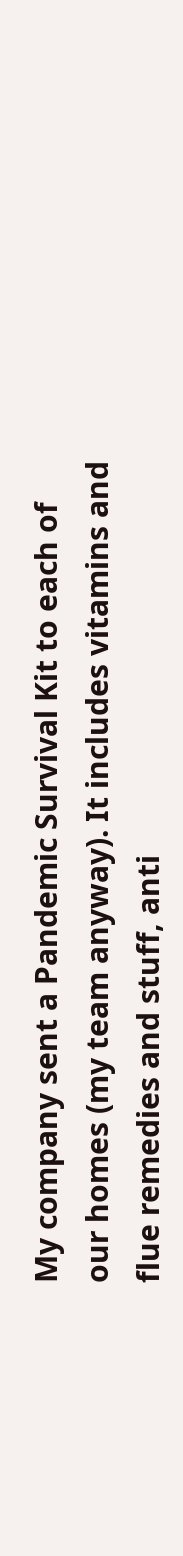My company sent a Pandemic Survival Kit to each of our homes (my team anyway). It includes vitamins and flue remedies and stuff, anti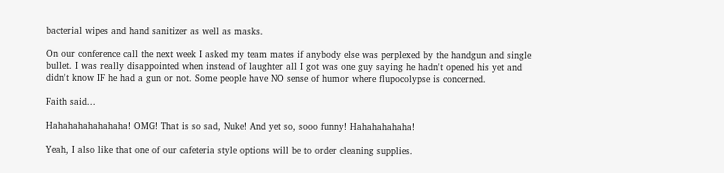bacterial wipes and hand sanitizer as well as masks.

On our conference call the next week I asked my team mates if anybody else was perplexed by the handgun and single bullet. I was really disappointed when instead of laughter all I got was one guy saying he hadn't opened his yet and didn't know IF he had a gun or not. Some people have NO sense of humor where flupocolypse is concerned.

Faith said...

Hahahahahahahaha! OMG! That is so sad, Nuke! And yet so, sooo funny! Hahahahahaha!

Yeah, I also like that one of our cafeteria style options will be to order cleaning supplies.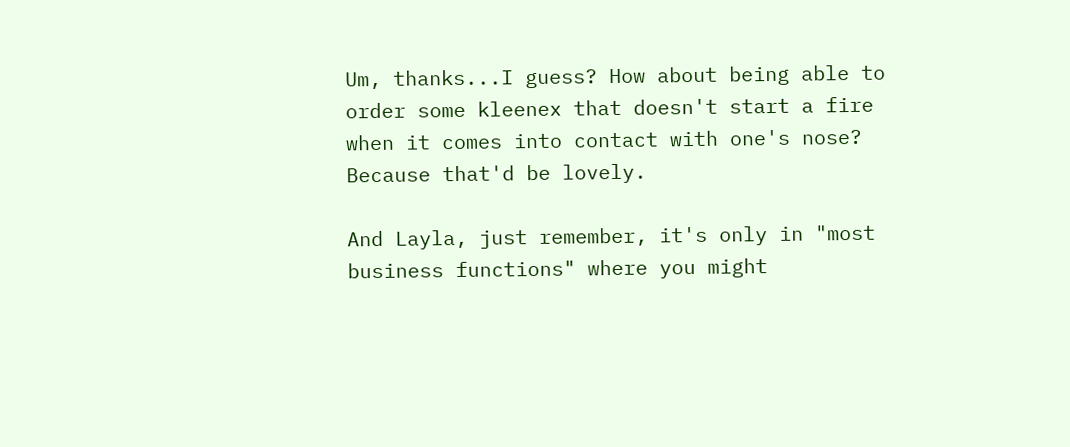Um, thanks...I guess? How about being able to order some kleenex that doesn't start a fire when it comes into contact with one's nose? Because that'd be lovely.

And Layla, just remember, it's only in "most business functions" where you might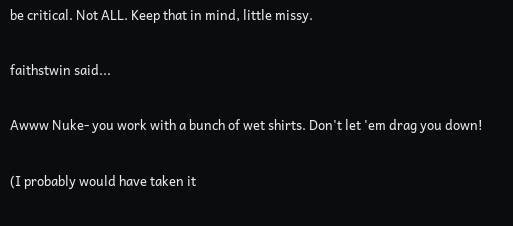be critical. Not ALL. Keep that in mind, little missy.

faithstwin said...

Awww Nuke- you work with a bunch of wet shirts. Don't let 'em drag you down!

(I probably would have taken it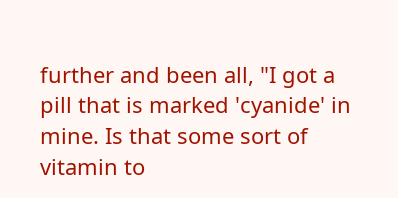further and been all, "I got a pill that is marked 'cyanide' in mine. Is that some sort of vitamin to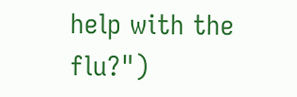help with the flu?")